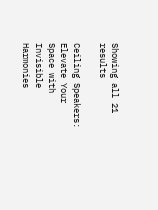Showing all 21 results

Ceiling Speakers: Elevate Your Space with Invisible Harmonies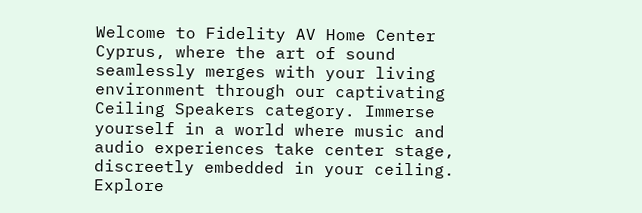Welcome to Fidelity AV Home Center Cyprus, where the art of sound seamlessly merges with your living environment through our captivating Ceiling Speakers category. Immerse yourself in a world where music and audio experiences take center stage, discreetly embedded in your ceiling. Explore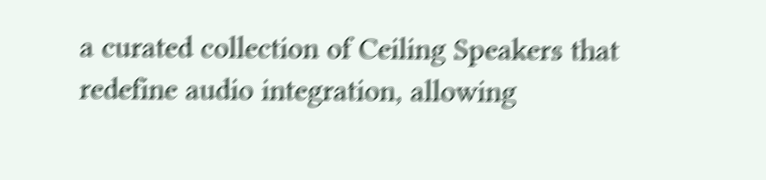a curated collection of Ceiling Speakers that redefine audio integration, allowing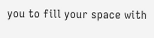you to fill your space with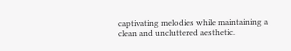captivating melodies while maintaining a clean and uncluttered aesthetic.